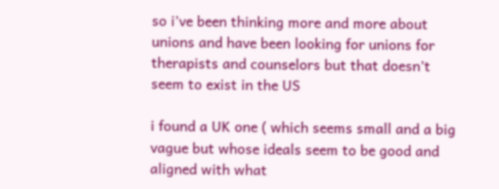so i’ve been thinking more and more about unions and have been looking for unions for therapists and counselors but that doesn’t seem to exist in the US

i found a UK one ( which seems small and a big vague but whose ideals seem to be good and aligned with what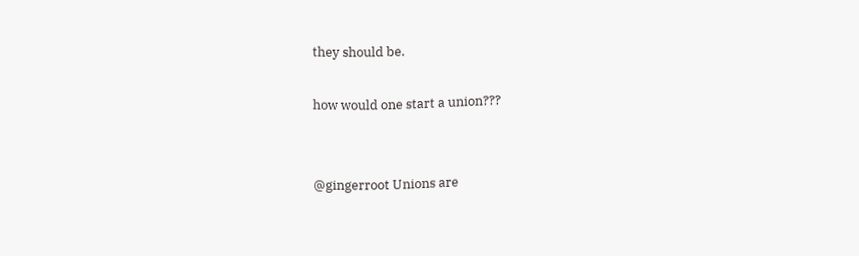they should be.

how would one start a union???


@gingerroot Unions are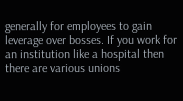generally for employees to gain leverage over bosses. If you work for an institution like a hospital then there are various unions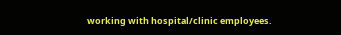working with hospital/clinic employees.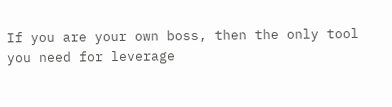If you are your own boss, then the only tool you need for leverage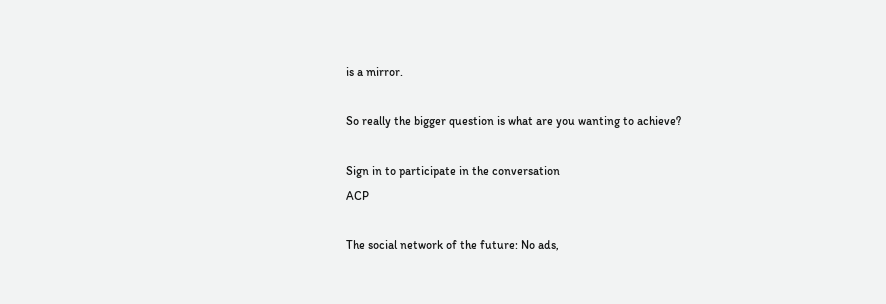is a mirror.

So really the bigger question is what are you wanting to achieve?

Sign in to participate in the conversation
ACP

The social network of the future: No ads,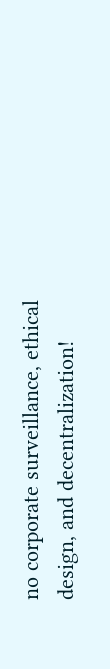no corporate surveillance, ethical design, and decentralization!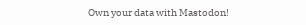Own your data with Mastodon!